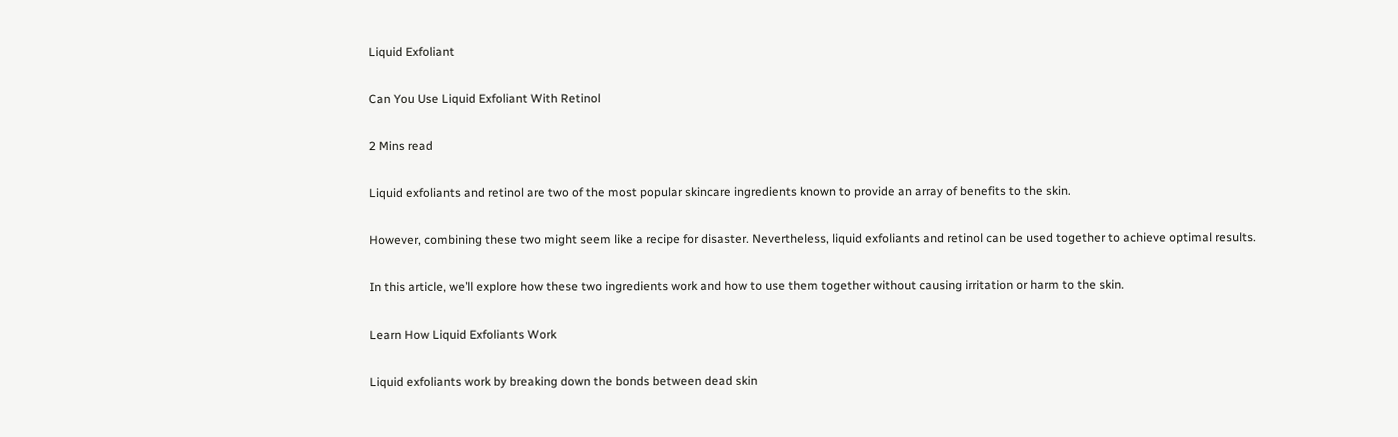Liquid Exfoliant

Can You Use Liquid Exfoliant With Retinol

2 Mins read

Liquid exfoliants and retinol are two of the most popular skincare ingredients known to provide an array of benefits to the skin.

However, combining these two might seem like a recipe for disaster. Nevertheless, liquid exfoliants and retinol can be used together to achieve optimal results.

In this article, we’ll explore how these two ingredients work and how to use them together without causing irritation or harm to the skin.

Learn How Liquid Exfoliants Work

Liquid exfoliants work by breaking down the bonds between dead skin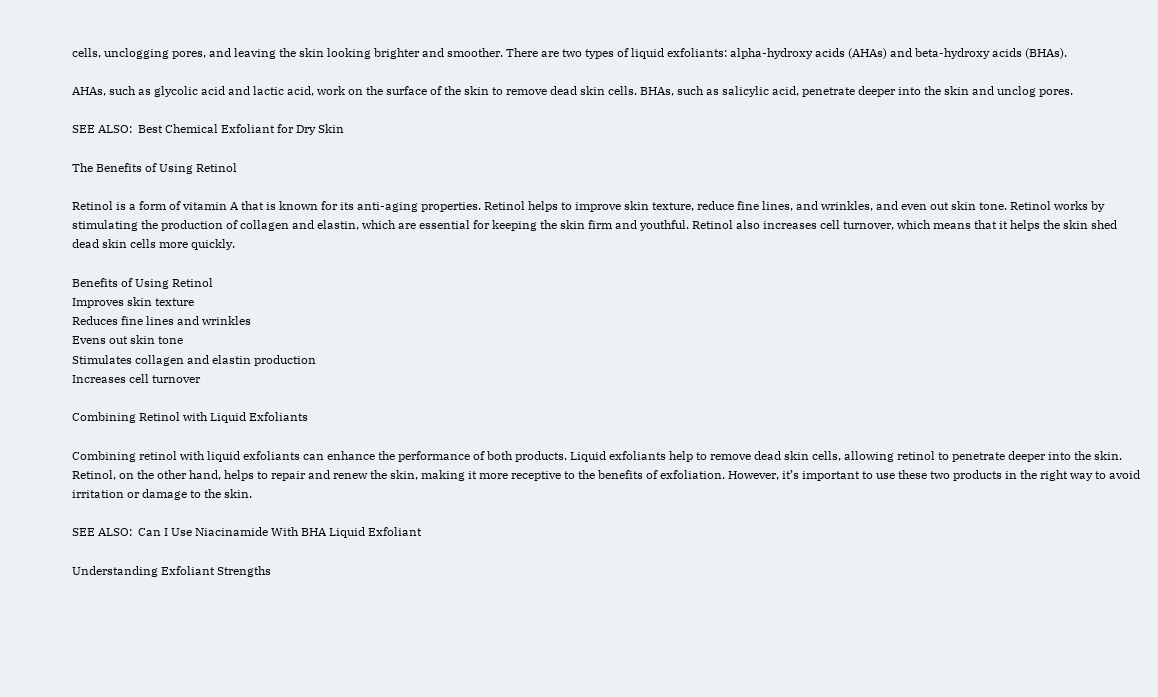cells, unclogging pores, and leaving the skin looking brighter and smoother. There are two types of liquid exfoliants: alpha-hydroxy acids (AHAs) and beta-hydroxy acids (BHAs).

AHAs, such as glycolic acid and lactic acid, work on the surface of the skin to remove dead skin cells. BHAs, such as salicylic acid, penetrate deeper into the skin and unclog pores.

SEE ALSO:  Best Chemical Exfoliant for Dry Skin

The Benefits of Using Retinol

Retinol is a form of vitamin A that is known for its anti-aging properties. Retinol helps to improve skin texture, reduce fine lines, and wrinkles, and even out skin tone. Retinol works by stimulating the production of collagen and elastin, which are essential for keeping the skin firm and youthful. Retinol also increases cell turnover, which means that it helps the skin shed dead skin cells more quickly.

Benefits of Using Retinol
Improves skin texture
Reduces fine lines and wrinkles
Evens out skin tone
Stimulates collagen and elastin production
Increases cell turnover

Combining Retinol with Liquid Exfoliants

Combining retinol with liquid exfoliants can enhance the performance of both products. Liquid exfoliants help to remove dead skin cells, allowing retinol to penetrate deeper into the skin. Retinol, on the other hand, helps to repair and renew the skin, making it more receptive to the benefits of exfoliation. However, it’s important to use these two products in the right way to avoid irritation or damage to the skin.

SEE ALSO:  Can I Use Niacinamide With BHA Liquid Exfoliant

Understanding Exfoliant Strengths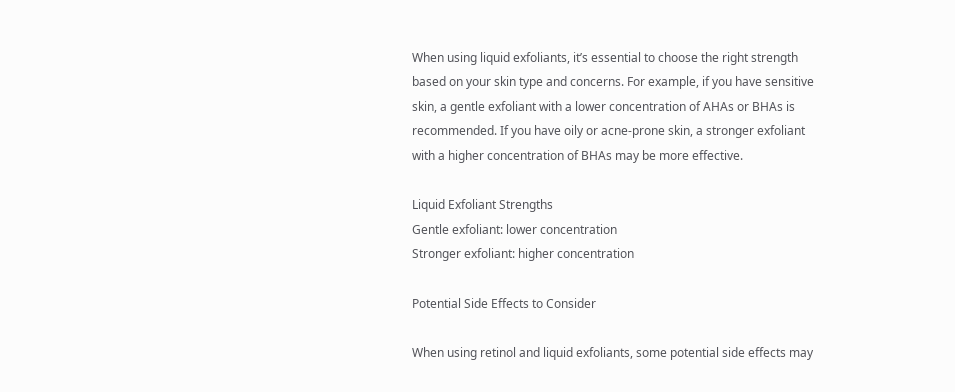When using liquid exfoliants, it’s essential to choose the right strength based on your skin type and concerns. For example, if you have sensitive skin, a gentle exfoliant with a lower concentration of AHAs or BHAs is recommended. If you have oily or acne-prone skin, a stronger exfoliant with a higher concentration of BHAs may be more effective.

Liquid Exfoliant Strengths
Gentle exfoliant: lower concentration
Stronger exfoliant: higher concentration

Potential Side Effects to Consider

When using retinol and liquid exfoliants, some potential side effects may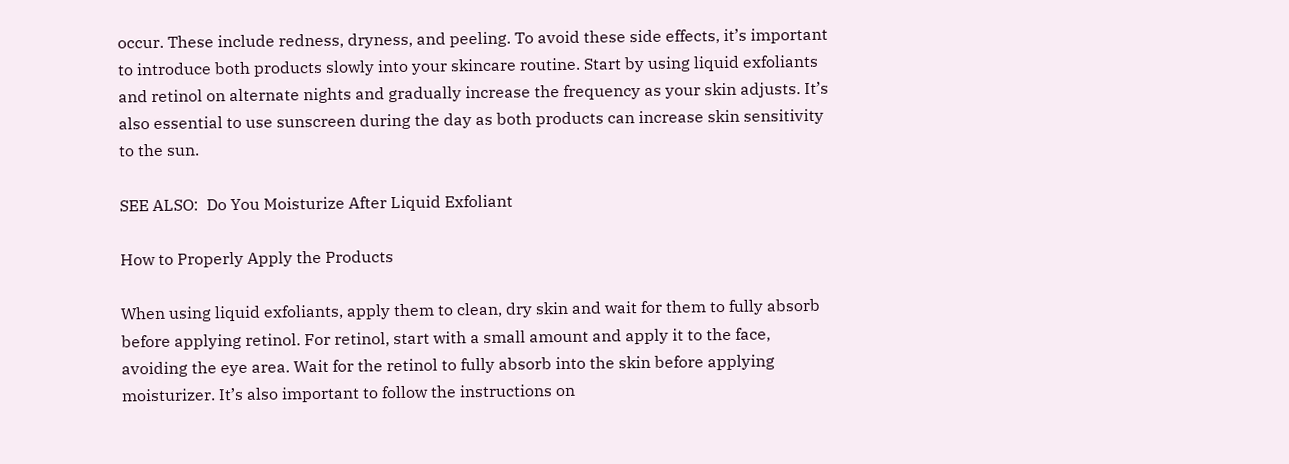occur. These include redness, dryness, and peeling. To avoid these side effects, it’s important to introduce both products slowly into your skincare routine. Start by using liquid exfoliants and retinol on alternate nights and gradually increase the frequency as your skin adjusts. It’s also essential to use sunscreen during the day as both products can increase skin sensitivity to the sun.

SEE ALSO:  Do You Moisturize After Liquid Exfoliant

How to Properly Apply the Products

When using liquid exfoliants, apply them to clean, dry skin and wait for them to fully absorb before applying retinol. For retinol, start with a small amount and apply it to the face, avoiding the eye area. Wait for the retinol to fully absorb into the skin before applying moisturizer. It’s also important to follow the instructions on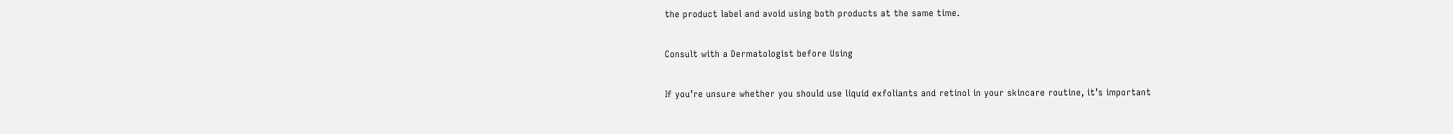the product label and avoid using both products at the same time.

Consult with a Dermatologist before Using

If you’re unsure whether you should use liquid exfoliants and retinol in your skincare routine, it’s important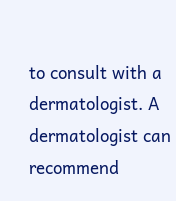to consult with a dermatologist. A dermatologist can recommend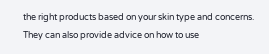the right products based on your skin type and concerns. They can also provide advice on how to use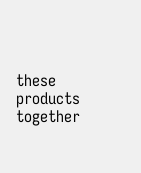these products together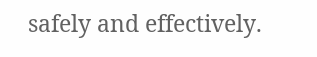safely and effectively.